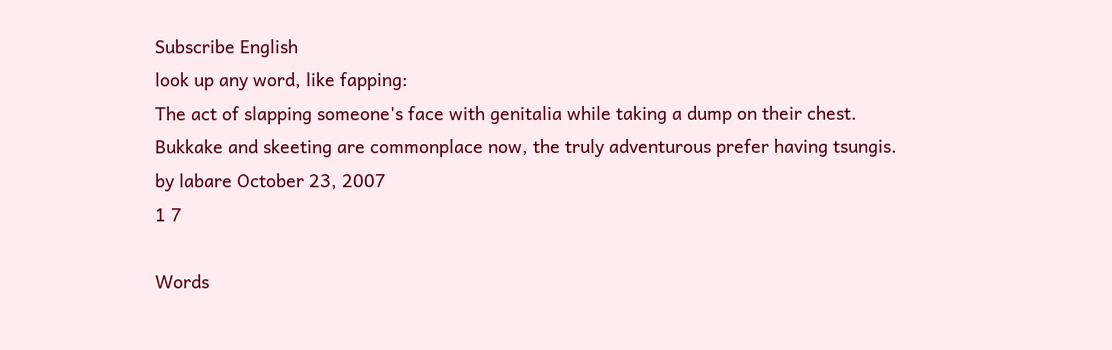Subscribe English
look up any word, like fapping:
The act of slapping someone's face with genitalia while taking a dump on their chest.
Bukkake and skeeting are commonplace now, the truly adventurous prefer having tsungis.
by labare October 23, 2007
1 7

Words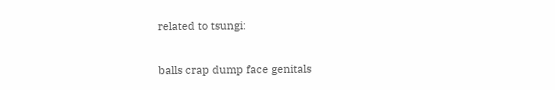related to tsungi:

balls crap dump face genitals